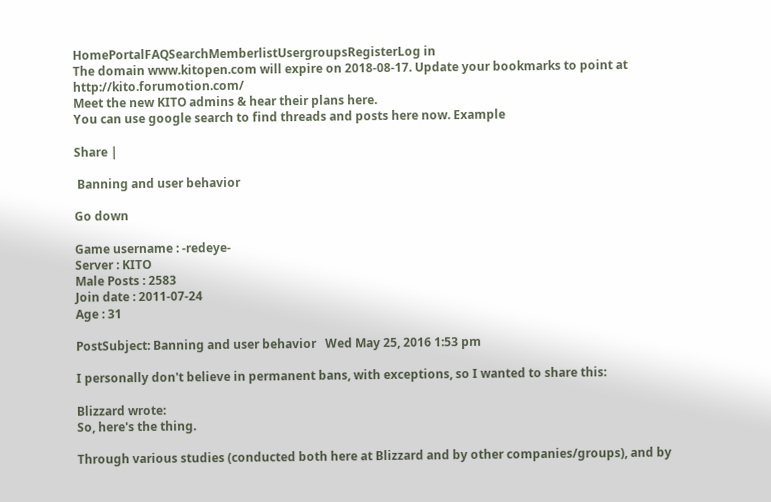HomePortalFAQSearchMemberlistUsergroupsRegisterLog in
The domain www.kitopen.com will expire on 2018-08-17. Update your bookmarks to point at http://kito.forumotion.com/
Meet the new KITO admins & hear their plans here.
You can use google search to find threads and posts here now. Example

Share |

 Banning and user behavior

Go down

Game username : -redeye-
Server : KITO
Male Posts : 2583
Join date : 2011-07-24
Age : 31

PostSubject: Banning and user behavior   Wed May 25, 2016 1:53 pm

I personally don't believe in permanent bans, with exceptions, so I wanted to share this:

Blizzard wrote:
So, here's the thing.

Through various studies (conducted both here at Blizzard and by other companies/groups), and by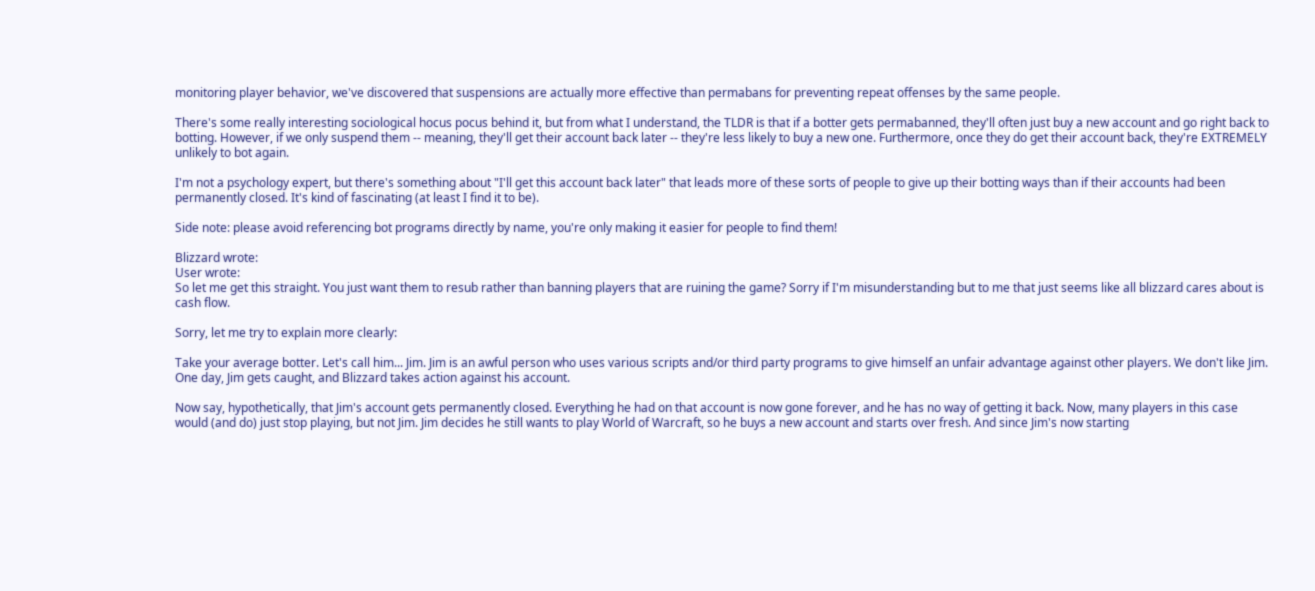monitoring player behavior, we've discovered that suspensions are actually more effective than permabans for preventing repeat offenses by the same people.

There's some really interesting sociological hocus pocus behind it, but from what I understand, the TLDR is that if a botter gets permabanned, they'll often just buy a new account and go right back to botting. However, if we only suspend them -- meaning, they'll get their account back later -- they're less likely to buy a new one. Furthermore, once they do get their account back, they're EXTREMELY unlikely to bot again.

I'm not a psychology expert, but there's something about "I'll get this account back later" that leads more of these sorts of people to give up their botting ways than if their accounts had been permanently closed. It's kind of fascinating (at least I find it to be).

Side note: please avoid referencing bot programs directly by name, you're only making it easier for people to find them!

Blizzard wrote:
User wrote:
So let me get this straight. You just want them to resub rather than banning players that are ruining the game? Sorry if I'm misunderstanding but to me that just seems like all blizzard cares about is cash flow.

Sorry, let me try to explain more clearly:

Take your average botter. Let's call him... Jim. Jim is an awful person who uses various scripts and/or third party programs to give himself an unfair advantage against other players. We don't like Jim. One day, Jim gets caught, and Blizzard takes action against his account.

Now say, hypothetically, that Jim's account gets permanently closed. Everything he had on that account is now gone forever, and he has no way of getting it back. Now, many players in this case would (and do) just stop playing, but not Jim. Jim decides he still wants to play World of Warcraft, so he buys a new account and starts over fresh. And since Jim's now starting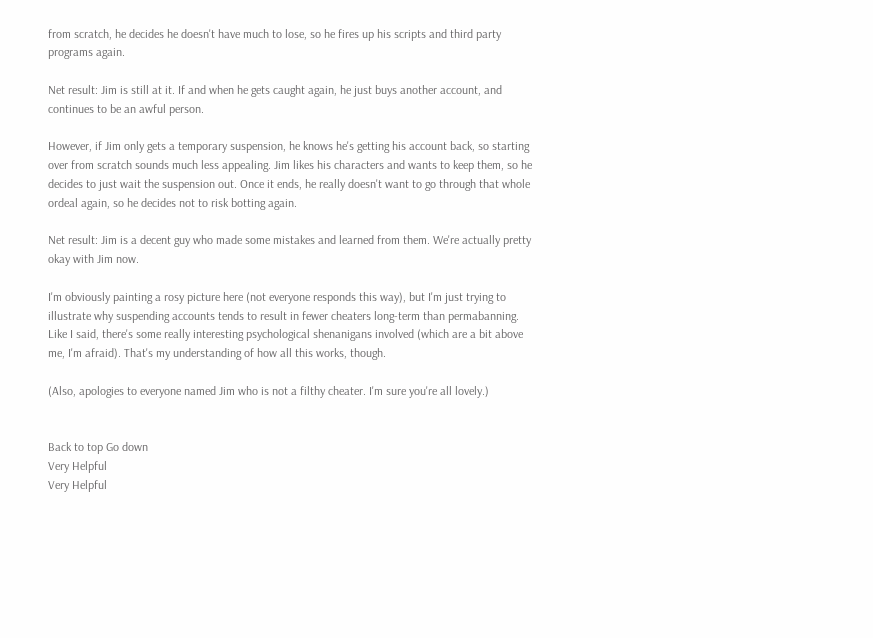from scratch, he decides he doesn't have much to lose, so he fires up his scripts and third party programs again.

Net result: Jim is still at it. If and when he gets caught again, he just buys another account, and continues to be an awful person.

However, if Jim only gets a temporary suspension, he knows he's getting his account back, so starting over from scratch sounds much less appealing. Jim likes his characters and wants to keep them, so he decides to just wait the suspension out. Once it ends, he really doesn't want to go through that whole ordeal again, so he decides not to risk botting again.

Net result: Jim is a decent guy who made some mistakes and learned from them. We're actually pretty okay with Jim now.

I'm obviously painting a rosy picture here (not everyone responds this way), but I'm just trying to illustrate why suspending accounts tends to result in fewer cheaters long-term than permabanning. Like I said, there's some really interesting psychological shenanigans involved (which are a bit above me, I'm afraid). That's my understanding of how all this works, though.

(Also, apologies to everyone named Jim who is not a filthy cheater. I'm sure you're all lovely.)


Back to top Go down
Very Helpful
Very Helpful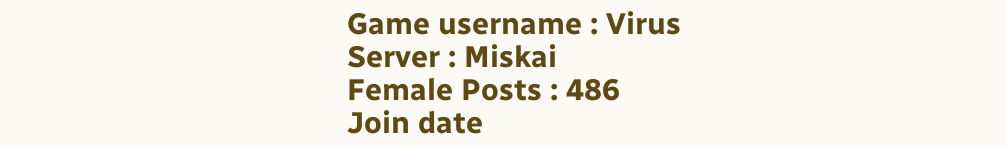Game username : Virus
Server : Miskai
Female Posts : 486
Join date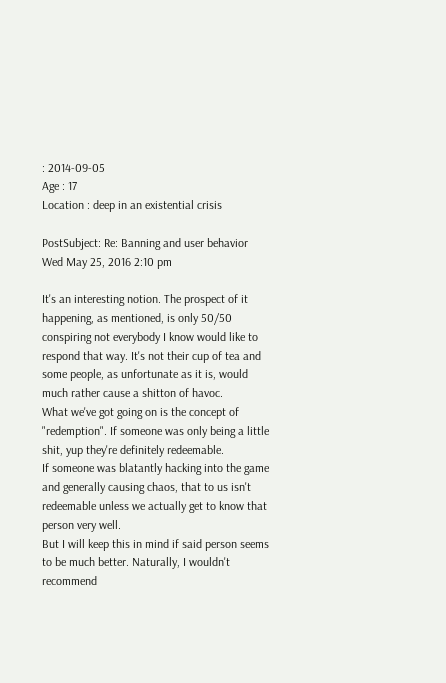: 2014-09-05
Age : 17
Location : deep in an existential crisis

PostSubject: Re: Banning and user behavior   Wed May 25, 2016 2:10 pm

It's an interesting notion. The prospect of it happening, as mentioned, is only 50/50 conspiring not everybody I know would like to respond that way. It's not their cup of tea and some people, as unfortunate as it is, would much rather cause a shitton of havoc.
What we've got going on is the concept of "redemption". If someone was only being a little shit, yup they're definitely redeemable.
If someone was blatantly hacking into the game and generally causing chaos, that to us isn't redeemable unless we actually get to know that person very well.
But I will keep this in mind if said person seems to be much better. Naturally, I wouldn't recommend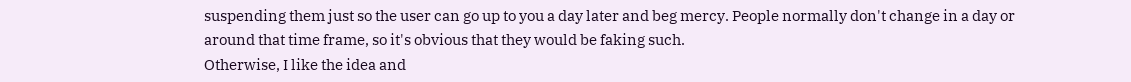suspending them just so the user can go up to you a day later and beg mercy. People normally don't change in a day or around that time frame, so it's obvious that they would be faking such.
Otherwise, I like the idea and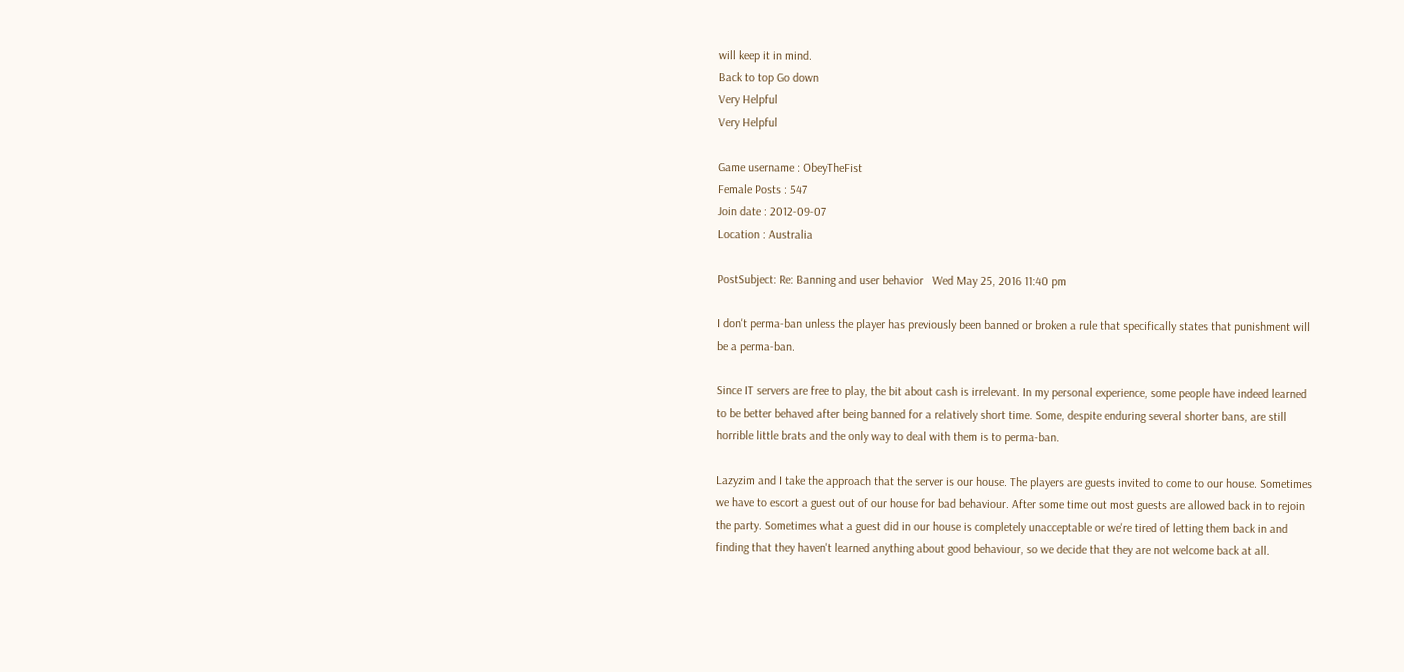will keep it in mind.
Back to top Go down
Very Helpful
Very Helpful

Game username : ObeyTheFist
Female Posts : 547
Join date : 2012-09-07
Location : Australia

PostSubject: Re: Banning and user behavior   Wed May 25, 2016 11:40 pm

I don't perma-ban unless the player has previously been banned or broken a rule that specifically states that punishment will be a perma-ban.

Since IT servers are free to play, the bit about cash is irrelevant. In my personal experience, some people have indeed learned to be better behaved after being banned for a relatively short time. Some, despite enduring several shorter bans, are still horrible little brats and the only way to deal with them is to perma-ban.

Lazyzim and I take the approach that the server is our house. The players are guests invited to come to our house. Sometimes we have to escort a guest out of our house for bad behaviour. After some time out most guests are allowed back in to rejoin the party. Sometimes what a guest did in our house is completely unacceptable or we're tired of letting them back in and finding that they haven't learned anything about good behaviour, so we decide that they are not welcome back at all.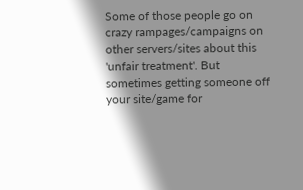Some of those people go on crazy rampages/campaigns on other servers/sites about this 'unfair treatment'. But sometimes getting someone off your site/game for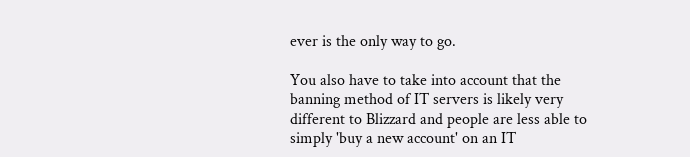ever is the only way to go.

You also have to take into account that the banning method of IT servers is likely very different to Blizzard and people are less able to simply 'buy a new account' on an IT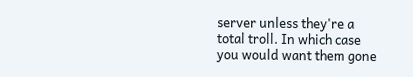server unless they're a total troll. In which case you would want them gone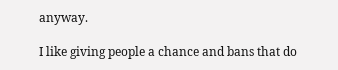anyway.

I like giving people a chance and bans that do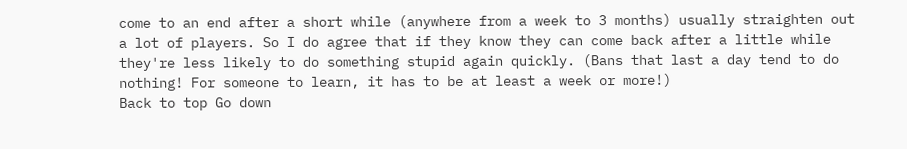come to an end after a short while (anywhere from a week to 3 months) usually straighten out a lot of players. So I do agree that if they know they can come back after a little while they're less likely to do something stupid again quickly. (Bans that last a day tend to do nothing! For someone to learn, it has to be at least a week or more!)
Back to top Go down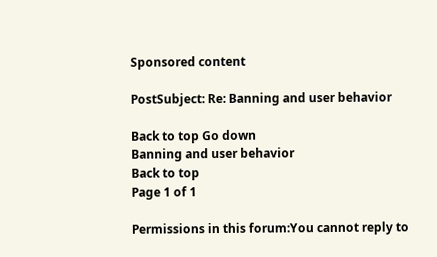Sponsored content

PostSubject: Re: Banning and user behavior

Back to top Go down
Banning and user behavior
Back to top
Page 1 of 1

Permissions in this forum:You cannot reply to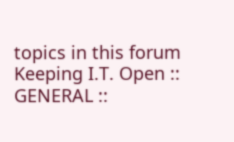topics in this forum
Keeping I.T. Open :: GENERAL ::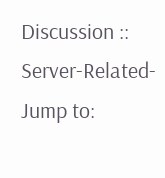Discussion :: Server-Related-
Jump to: